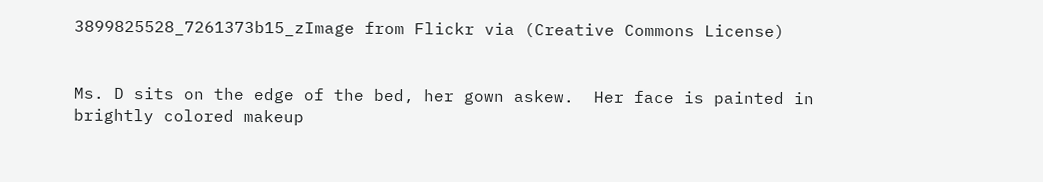3899825528_7261373b15_zImage from Flickr via (Creative Commons License)


Ms. D sits on the edge of the bed, her gown askew.  Her face is painted in brightly colored makeup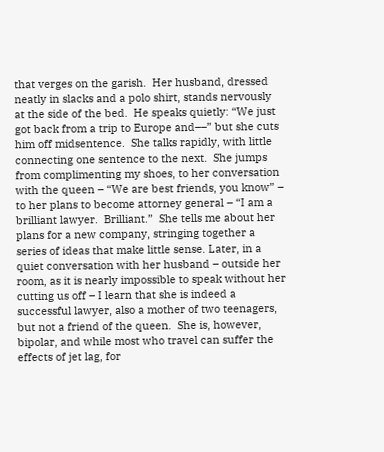that verges on the garish.  Her husband, dressed neatly in slacks and a polo shirt, stands nervously at the side of the bed.  He speaks quietly: “We just got back from a trip to Europe and––” but she cuts him off midsentence.  She talks rapidly, with little connecting one sentence to the next.  She jumps from complimenting my shoes, to her conversation with the queen – “We are best friends, you know” – to her plans to become attorney general – “I am a brilliant lawyer.  Brilliant.”  She tells me about her plans for a new company, stringing together a series of ideas that make little sense. Later, in a quiet conversation with her husband – outside her room, as it is nearly impossible to speak without her cutting us off – I learn that she is indeed a successful lawyer, also a mother of two teenagers, but not a friend of the queen.  She is, however, bipolar, and while most who travel can suffer the effects of jet lag, for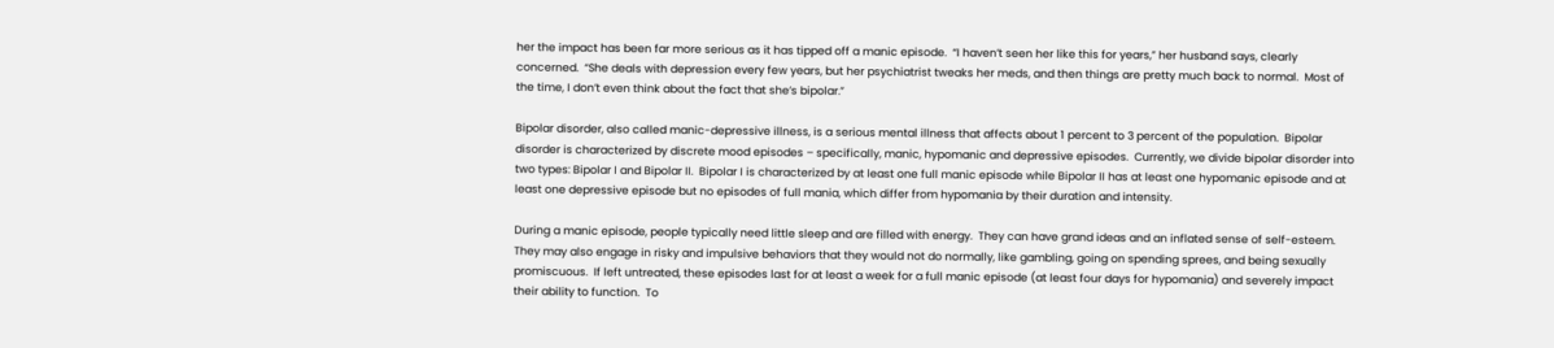her the impact has been far more serious as it has tipped off a manic episode.  “I haven’t seen her like this for years,” her husband says, clearly concerned.  “She deals with depression every few years, but her psychiatrist tweaks her meds, and then things are pretty much back to normal.  Most of the time, I don’t even think about the fact that she’s bipolar.”

Bipolar disorder, also called manic-depressive illness, is a serious mental illness that affects about 1 percent to 3 percent of the population.  Bipolar disorder is characterized by discrete mood episodes – specifically, manic, hypomanic and depressive episodes.  Currently, we divide bipolar disorder into two types: Bipolar I and Bipolar II.  Bipolar I is characterized by at least one full manic episode while Bipolar II has at least one hypomanic episode and at least one depressive episode but no episodes of full mania, which differ from hypomania by their duration and intensity.

During a manic episode, people typically need little sleep and are filled with energy.  They can have grand ideas and an inflated sense of self-esteem.  They may also engage in risky and impulsive behaviors that they would not do normally, like gambling, going on spending sprees, and being sexually promiscuous.  If left untreated, these episodes last for at least a week for a full manic episode (at least four days for hypomania) and severely impact their ability to function.  To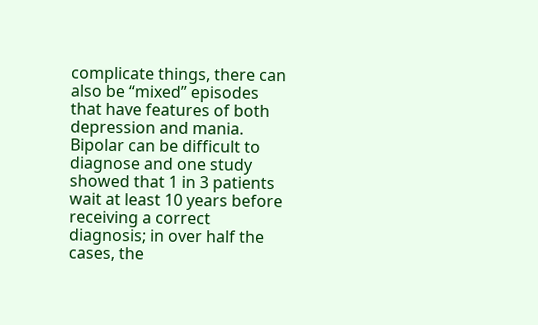complicate things, there can also be “mixed” episodes that have features of both depression and mania.  Bipolar can be difficult to diagnose and one study showed that 1 in 3 patients wait at least 10 years before receiving a correct diagnosis; in over half the cases, the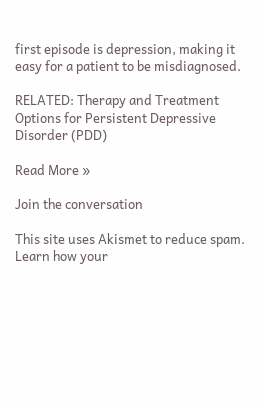first episode is depression, making it easy for a patient to be misdiagnosed.

RELATED: Therapy and Treatment Options for Persistent Depressive Disorder (PDD)

Read More »

Join the conversation

This site uses Akismet to reduce spam. Learn how your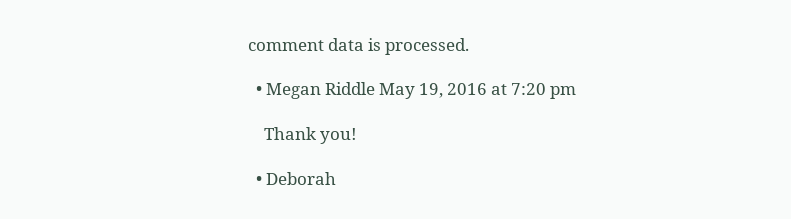comment data is processed.

  • Megan Riddle May 19, 2016 at 7:20 pm

    Thank you!

  • Deborah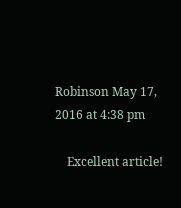Robinson May 17, 2016 at 4:38 pm

    Excellent article!